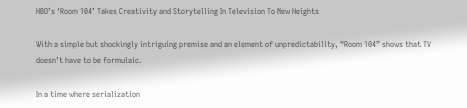HBO’s ‘Room 104’ Takes Creativity and Storytelling In Television To New Heights

With a simple but shockingly intriguing premise and an element of unpredictability, “Room 104” shows that TV doesn’t have to be formulaic.

In a time where serialization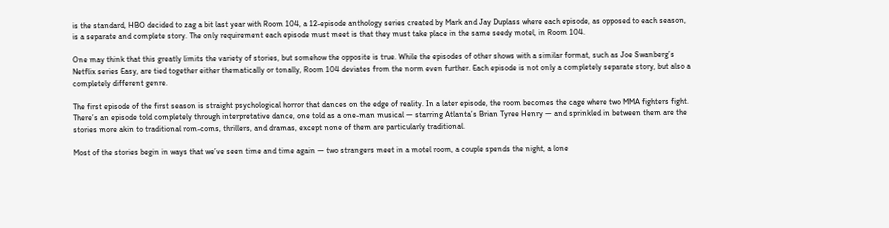is the standard, HBO decided to zag a bit last year with Room 104, a 12-episode anthology series created by Mark and Jay Duplass where each episode, as opposed to each season, is a separate and complete story. The only requirement each episode must meet is that they must take place in the same seedy motel, in Room 104.

One may think that this greatly limits the variety of stories, but somehow the opposite is true. While the episodes of other shows with a similar format, such as Joe Swanberg’s Netflix series Easy, are tied together either thematically or tonally, Room 104 deviates from the norm even further. Each episode is not only a completely separate story, but also a completely different genre.

The first episode of the first season is straight psychological horror that dances on the edge of reality. In a later episode, the room becomes the cage where two MMA fighters fight. There’s an episode told completely through interpretative dance, one told as a one-man musical — starring Atlanta’s Brian Tyree Henry — and sprinkled in between them are the stories more akin to traditional rom-coms, thrillers, and dramas, except none of them are particularly traditional.

Most of the stories begin in ways that we’ve seen time and time again — two strangers meet in a motel room, a couple spends the night, a lone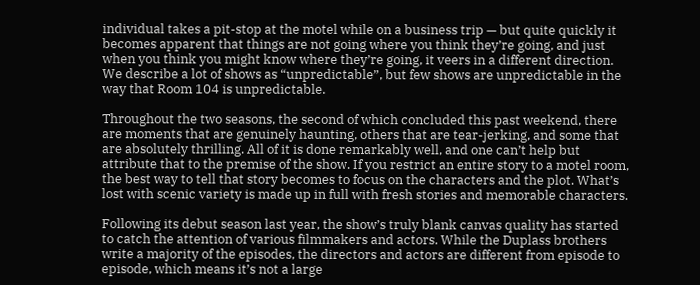individual takes a pit-stop at the motel while on a business trip — but quite quickly it becomes apparent that things are not going where you think they’re going, and just when you think you might know where they’re going, it veers in a different direction. We describe a lot of shows as “unpredictable”, but few shows are unpredictable in the way that Room 104 is unpredictable.

Throughout the two seasons, the second of which concluded this past weekend, there are moments that are genuinely haunting, others that are tear-jerking, and some that are absolutely thrilling. All of it is done remarkably well, and one can’t help but attribute that to the premise of the show. If you restrict an entire story to a motel room, the best way to tell that story becomes to focus on the characters and the plot. What’s lost with scenic variety is made up in full with fresh stories and memorable characters.

Following its debut season last year, the show’s truly blank canvas quality has started to catch the attention of various filmmakers and actors. While the Duplass brothers write a majority of the episodes, the directors and actors are different from episode to episode, which means it’s not a large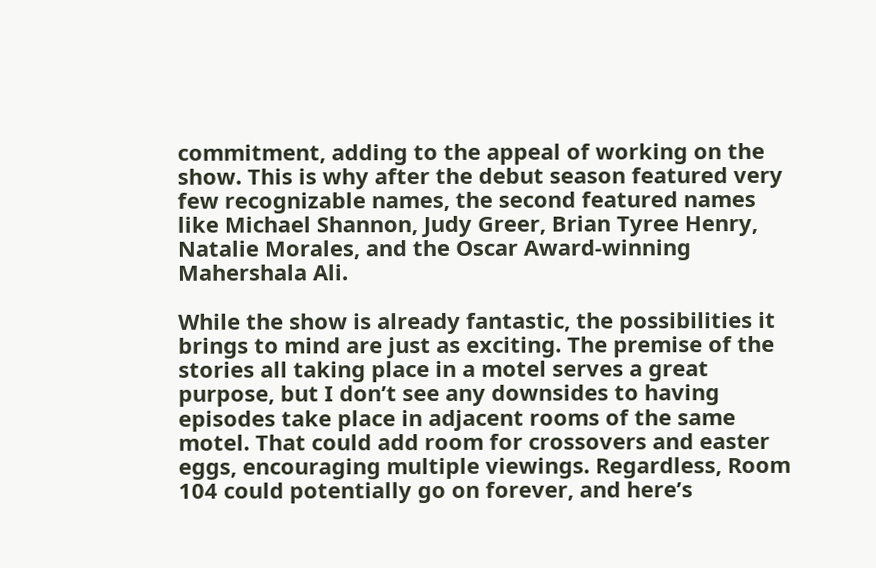commitment, adding to the appeal of working on the show. This is why after the debut season featured very few recognizable names, the second featured names like Michael Shannon, Judy Greer, Brian Tyree Henry, Natalie Morales, and the Oscar Award-winning Mahershala Ali.

While the show is already fantastic, the possibilities it brings to mind are just as exciting. The premise of the stories all taking place in a motel serves a great purpose, but I don’t see any downsides to having episodes take place in adjacent rooms of the same motel. That could add room for crossovers and easter eggs, encouraging multiple viewings. Regardless, Room 104 could potentially go on forever, and here’s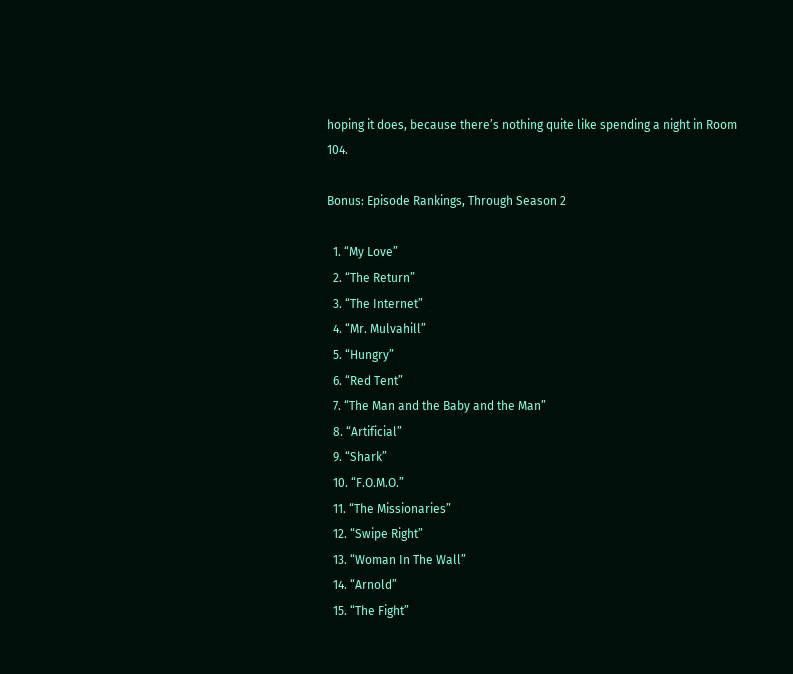hoping it does, because there’s nothing quite like spending a night in Room 104.

Bonus: Episode Rankings, Through Season 2

  1. “My Love”
  2. “The Return”
  3. “The Internet”
  4. “Mr. Mulvahill”
  5. “Hungry”
  6. “Red Tent”
  7. “The Man and the Baby and the Man”
  8. “Artificial”
  9. “Shark”
  10. “F.O.M.O.”
  11. “The Missionaries”
  12. “Swipe Right”
  13. “Woman In The Wall”
  14. “Arnold”
  15. “The Fight”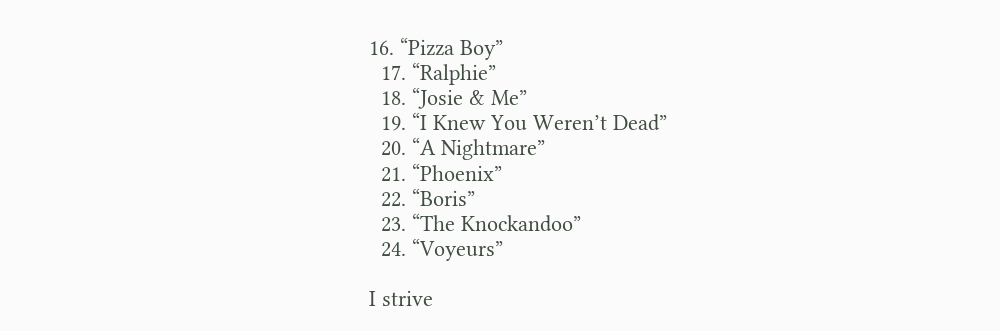16. “Pizza Boy”
  17. “Ralphie”
  18. “Josie & Me”
  19. “I Knew You Weren’t Dead”
  20. “A Nightmare”
  21. “Phoenix”
  22. “Boris”
  23. “The Knockandoo”
  24. “Voyeurs”

I strive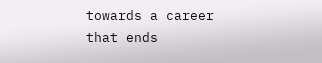towards a career that ends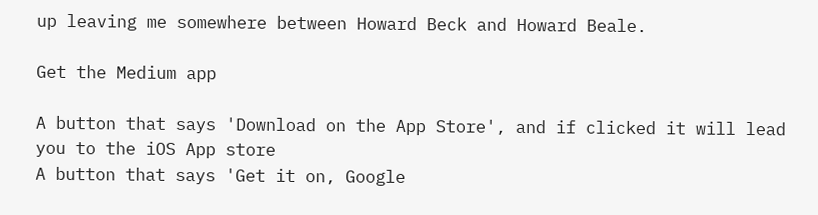up leaving me somewhere between Howard Beck and Howard Beale.

Get the Medium app

A button that says 'Download on the App Store', and if clicked it will lead you to the iOS App store
A button that says 'Get it on, Google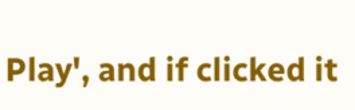Play', and if clicked it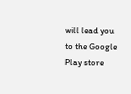will lead you to the Google Play store